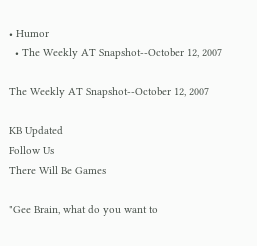• Humor
  • The Weekly AT Snapshot--October 12, 2007

The Weekly AT Snapshot--October 12, 2007

KB Updated
Follow Us
There Will Be Games

"Gee Brain, what do you want to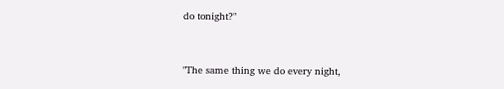do tonight?"


"The same thing we do every night,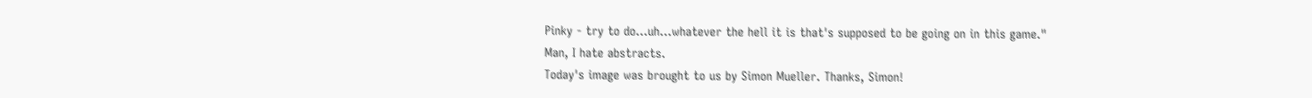Pinky - try to do...uh...whatever the hell it is that's supposed to be going on in this game."
Man, I hate abstracts.
Today's image was brought to us by Simon Mueller. Thanks, Simon!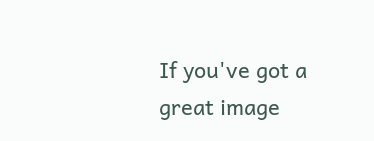If you've got a great image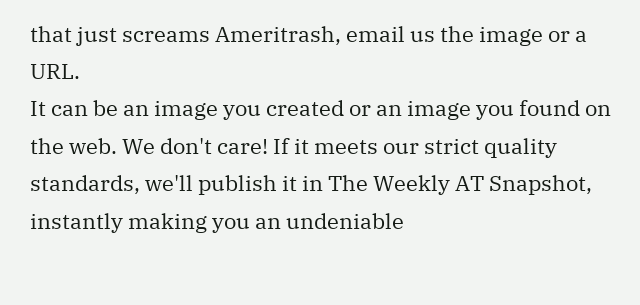that just screams Ameritrash, email us the image or a URL.
It can be an image you created or an image you found on the web. We don't care! If it meets our strict quality standards, we'll publish it in The Weekly AT Snapshot, instantly making you an undeniable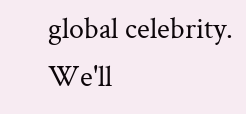global celebrity.
We'll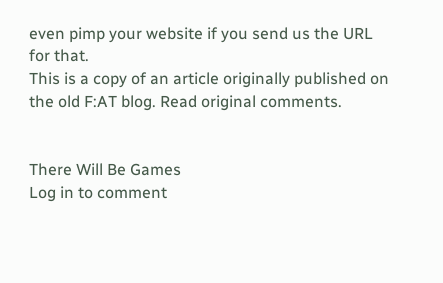even pimp your website if you send us the URL for that.
This is a copy of an article originally published on the old F:AT blog. Read original comments.


There Will Be Games
Log in to comment